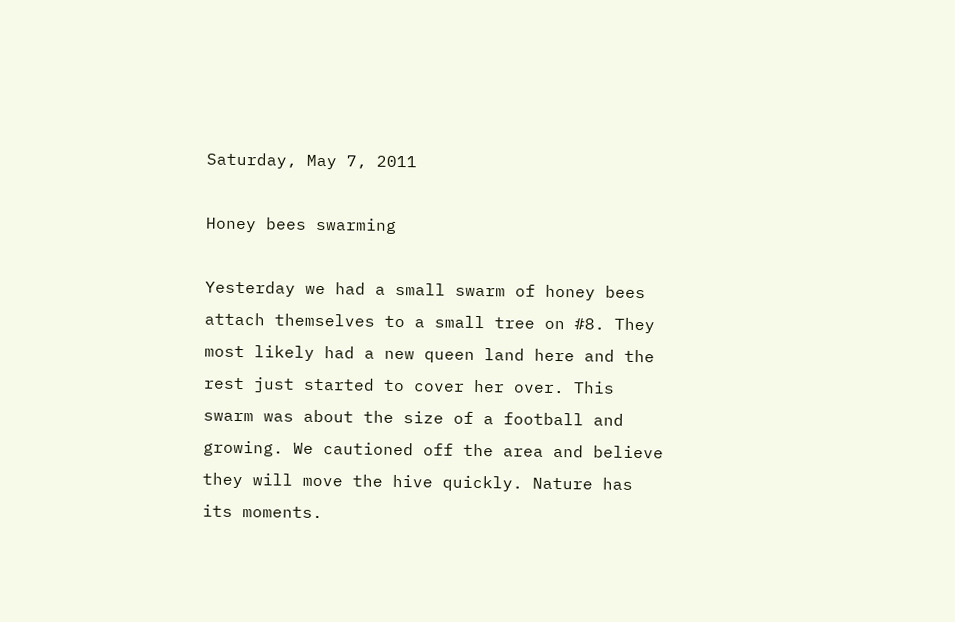Saturday, May 7, 2011

Honey bees swarming

Yesterday we had a small swarm of honey bees attach themselves to a small tree on #8. They most likely had a new queen land here and the rest just started to cover her over. This swarm was about the size of a football and growing. We cautioned off the area and believe they will move the hive quickly. Nature has its moments.